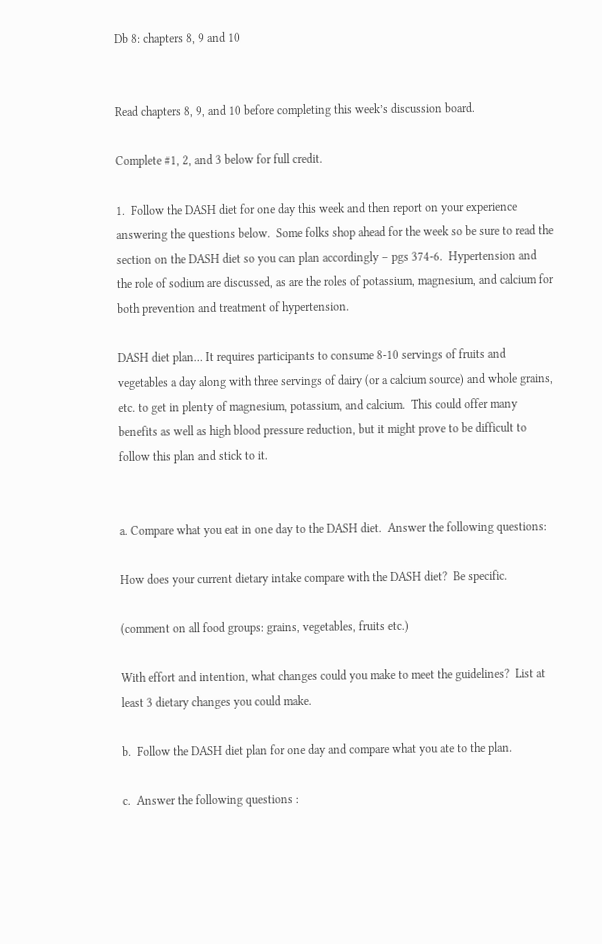Db 8: chapters 8, 9 and 10


Read chapters 8, 9, and 10 before completing this week’s discussion board.

Complete #1, 2, and 3 below for full credit.

1.  Follow the DASH diet for one day this week and then report on your experience answering the questions below.  Some folks shop ahead for the week so be sure to read the section on the DASH diet so you can plan accordingly – pgs 374-6.  Hypertension and the role of sodium are discussed, as are the roles of potassium, magnesium, and calcium for both prevention and treatment of hypertension.

DASH diet plan… It requires participants to consume 8-10 servings of fruits and vegetables a day along with three servings of dairy (or a calcium source) and whole grains, etc. to get in plenty of magnesium, potassium, and calcium.  This could offer many benefits as well as high blood pressure reduction, but it might prove to be difficult to follow this plan and stick to it.


a. Compare what you eat in one day to the DASH diet.  Answer the following questions:

How does your current dietary intake compare with the DASH diet?  Be specific.

(comment on all food groups: grains, vegetables, fruits etc.)

With effort and intention, what changes could you make to meet the guidelines?  List at least 3 dietary changes you could make.

b.  Follow the DASH diet plan for one day and compare what you ate to the plan.

c.  Answer the following questions :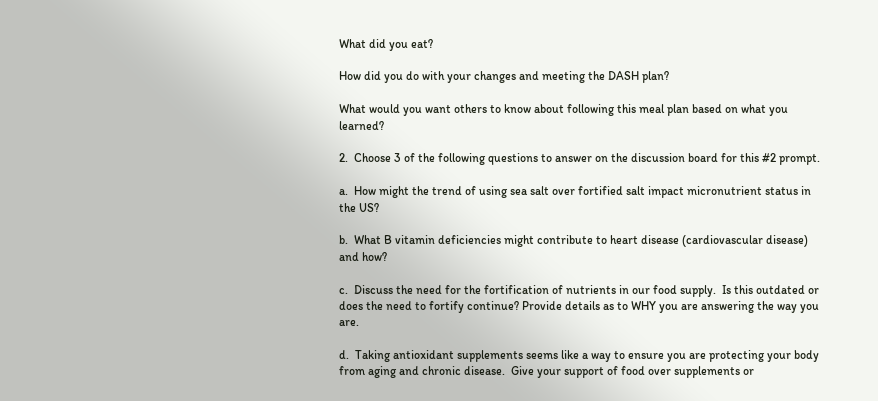What did you eat?

How did you do with your changes and meeting the DASH plan?

What would you want others to know about following this meal plan based on what you learned?

2.  Choose 3 of the following questions to answer on the discussion board for this #2 prompt.

a.  How might the trend of using sea salt over fortified salt impact micronutrient status in the US?

b.  What B vitamin deficiencies might contribute to heart disease (cardiovascular disease) and how?

c.  Discuss the need for the fortification of nutrients in our food supply.  Is this outdated or does the need to fortify continue? Provide details as to WHY you are answering the way you are.

d.  Taking antioxidant supplements seems like a way to ensure you are protecting your body from aging and chronic disease.  Give your support of food over supplements or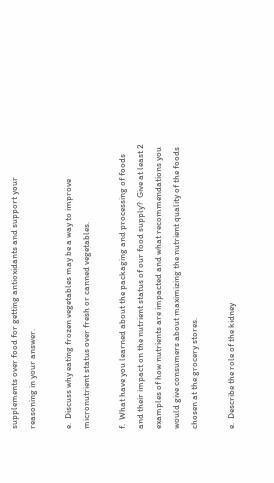supplements over food for getting antioxidants and support your reasoning in your answer.

e.  Discuss why eating frozen vegetables may be a way to improve micronutrient status over fresh or canned vegetables.

f.  What have you learned about the packaging and processing of foods and their impact on the nutrient status of our food supply?  Give at least 2 examples of how nutrients are impacted and what recommendations you would give consumers about maximizing the nutrient quality of the foods chosen at the grocery stores.

e.  Describe the role of the kidney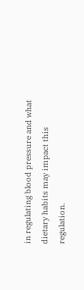in regulating blood pressure and what dietary habits may impact this regulation.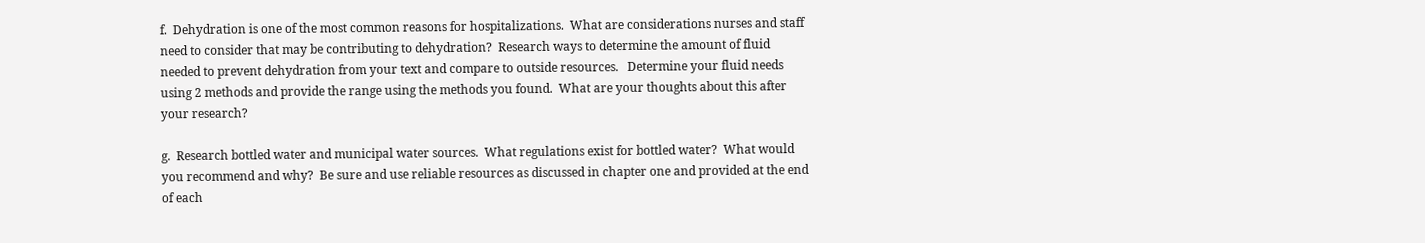f.  Dehydration is one of the most common reasons for hospitalizations.  What are considerations nurses and staff need to consider that may be contributing to dehydration?  Research ways to determine the amount of fluid needed to prevent dehydration from your text and compare to outside resources.   Determine your fluid needs using 2 methods and provide the range using the methods you found.  What are your thoughts about this after your research?

g.  Research bottled water and municipal water sources.  What regulations exist for bottled water?  What would you recommend and why?  Be sure and use reliable resources as discussed in chapter one and provided at the end of each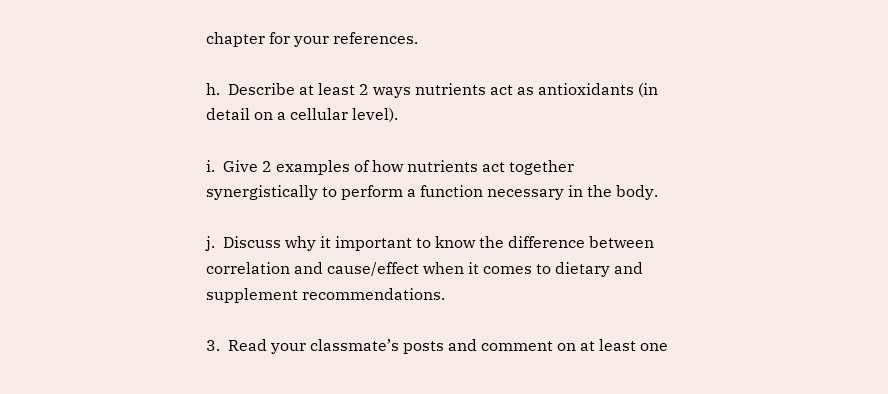chapter for your references.

h.  Describe at least 2 ways nutrients act as antioxidants (in detail on a cellular level).

i.  Give 2 examples of how nutrients act together synergistically to perform a function necessary in the body.

j.  Discuss why it important to know the difference between correlation and cause/effect when it comes to dietary and supplement recommendations.

3.  Read your classmate’s posts and comment on at least one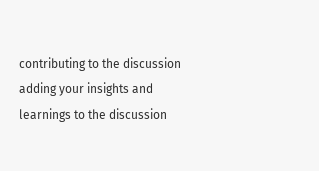contributing to the discussion adding your insights and learnings to the discussion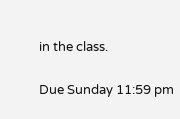in the class.

Due Sunday 11:59 pm